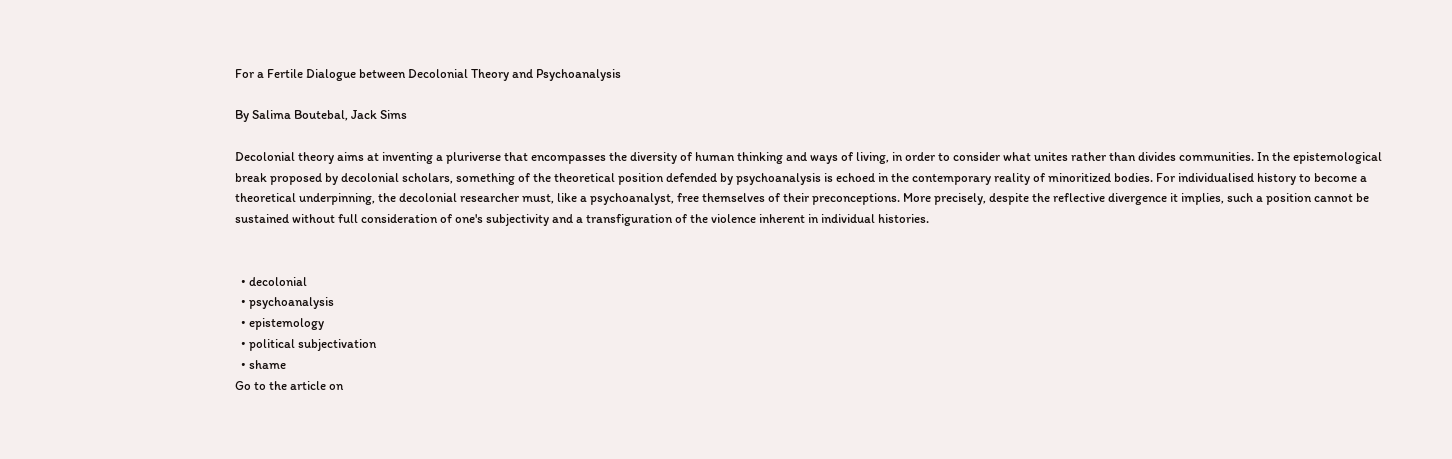For a Fertile Dialogue between Decolonial Theory and Psychoanalysis

By Salima Boutebal, Jack Sims

Decolonial theory aims at inventing a pluriverse that encompasses the diversity of human thinking and ways of living, in order to consider what unites rather than divides communities. In the epistemological break proposed by decolonial scholars, something of the theoretical position defended by psychoanalysis is echoed in the contemporary reality of minoritized bodies. For individualised history to become a theoretical underpinning, the decolonial researcher must, like a psychoanalyst, free themselves of their preconceptions. More precisely, despite the reflective divergence it implies, such a position cannot be sustained without full consideration of one's subjectivity and a transfiguration of the violence inherent in individual histories.


  • decolonial
  • psychoanalysis
  • epistemology
  • political subjectivation
  • shame
Go to the article on